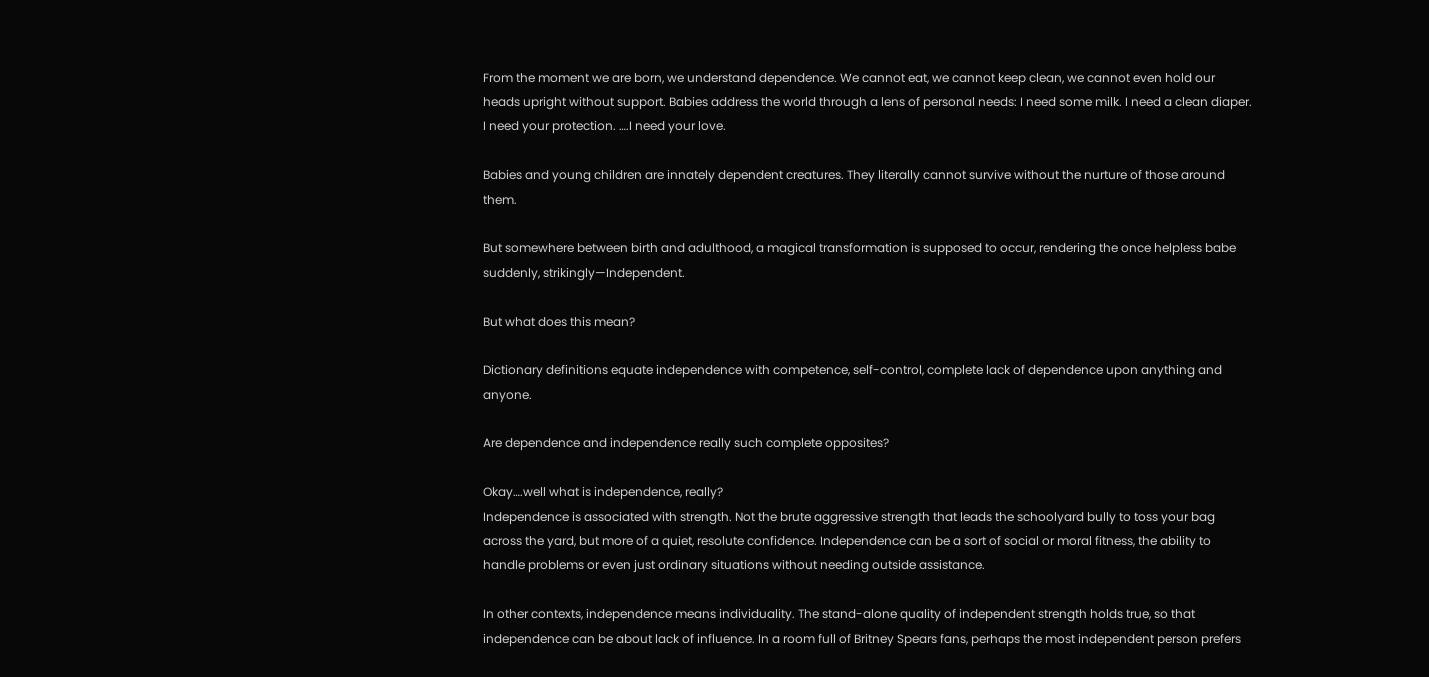From the moment we are born, we understand dependence. We cannot eat, we cannot keep clean, we cannot even hold our heads upright without support. Babies address the world through a lens of personal needs: I need some milk. I need a clean diaper. I need your protection. ….I need your love.

Babies and young children are innately dependent creatures. They literally cannot survive without the nurture of those around them.

But somewhere between birth and adulthood, a magical transformation is supposed to occur, rendering the once helpless babe suddenly, strikingly—Independent.

But what does this mean?

Dictionary definitions equate independence with competence, self-control, complete lack of dependence upon anything and anyone.

Are dependence and independence really such complete opposites?

Okay….well what is independence, really?
Independence is associated with strength. Not the brute aggressive strength that leads the schoolyard bully to toss your bag across the yard, but more of a quiet, resolute confidence. Independence can be a sort of social or moral fitness, the ability to handle problems or even just ordinary situations without needing outside assistance.

In other contexts, independence means individuality. The stand-alone quality of independent strength holds true, so that independence can be about lack of influence. In a room full of Britney Spears fans, perhaps the most independent person prefers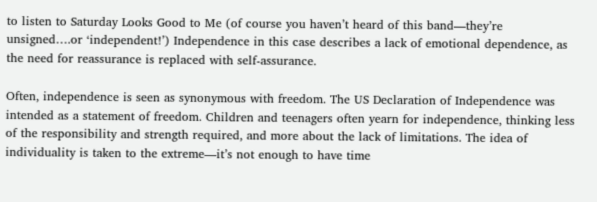to listen to Saturday Looks Good to Me (of course you haven’t heard of this band—they’re unsigned….or ‘independent!’) Independence in this case describes a lack of emotional dependence, as the need for reassurance is replaced with self-assurance.

Often, independence is seen as synonymous with freedom. The US Declaration of Independence was intended as a statement of freedom. Children and teenagers often yearn for independence, thinking less of the responsibility and strength required, and more about the lack of limitations. The idea of individuality is taken to the extreme—it’s not enough to have time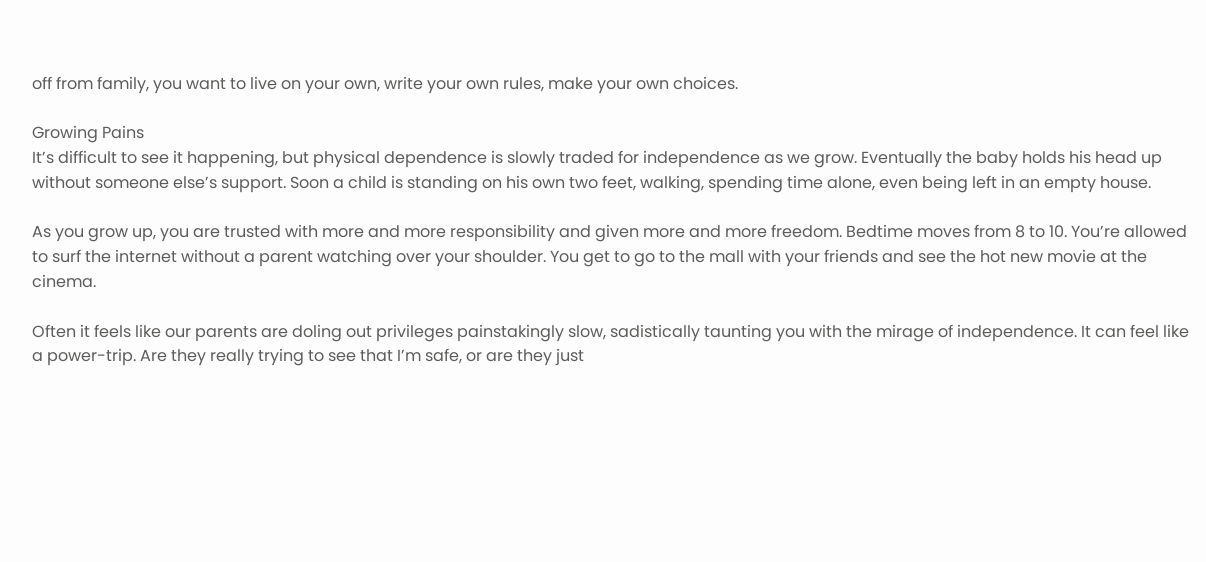off from family, you want to live on your own, write your own rules, make your own choices.

Growing Pains
It’s difficult to see it happening, but physical dependence is slowly traded for independence as we grow. Eventually the baby holds his head up without someone else’s support. Soon a child is standing on his own two feet, walking, spending time alone, even being left in an empty house.

As you grow up, you are trusted with more and more responsibility and given more and more freedom. Bedtime moves from 8 to 10. You’re allowed to surf the internet without a parent watching over your shoulder. You get to go to the mall with your friends and see the hot new movie at the cinema.

Often it feels like our parents are doling out privileges painstakingly slow, sadistically taunting you with the mirage of independence. It can feel like a power-trip. Are they really trying to see that I’m safe, or are they just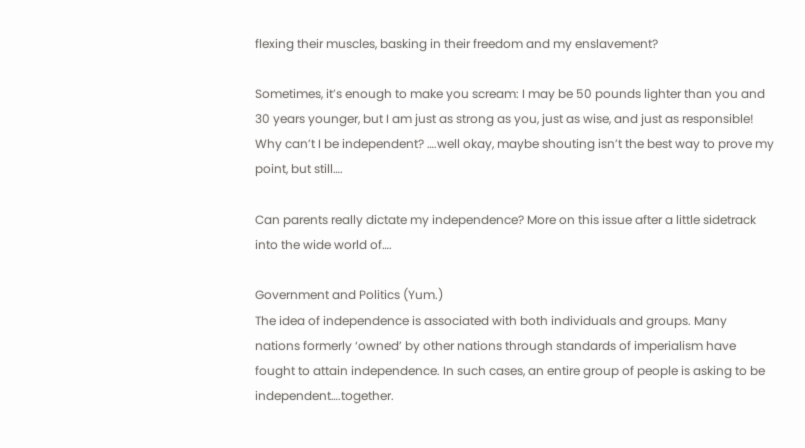flexing their muscles, basking in their freedom and my enslavement?

Sometimes, it’s enough to make you scream: I may be 50 pounds lighter than you and 30 years younger, but I am just as strong as you, just as wise, and just as responsible! Why can’t I be independent? ….well okay, maybe shouting isn’t the best way to prove my point, but still….

Can parents really dictate my independence? More on this issue after a little sidetrack into the wide world of….

Government and Politics (Yum.)
The idea of independence is associated with both individuals and groups. Many nations formerly ‘owned’ by other nations through standards of imperialism have fought to attain independence. In such cases, an entire group of people is asking to be independent….together.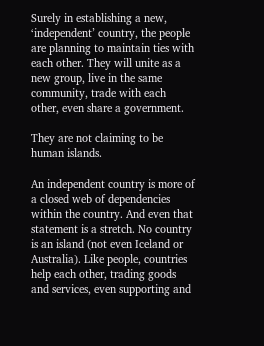Surely in establishing a new, ‘independent’ country, the people are planning to maintain ties with each other. They will unite as a new group, live in the same community, trade with each other, even share a government.

They are not claiming to be human islands.

An independent country is more of a closed web of dependencies within the country. And even that statement is a stretch. No country is an island (not even Iceland or Australia). Like people, countries help each other, trading goods and services, even supporting and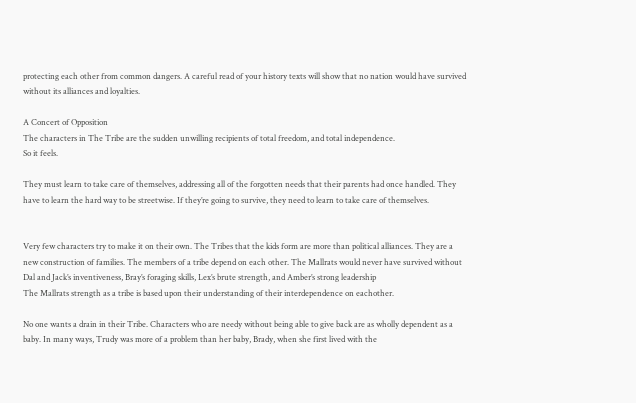protecting each other from common dangers. A careful read of your history texts will show that no nation would have survived without its alliances and loyalties.

A Concert of Opposition
The characters in The Tribe are the sudden unwilling recipients of total freedom, and total independence.
So it feels.

They must learn to take care of themselves, addressing all of the forgotten needs that their parents had once handled. They have to learn the hard way to be streetwise. If they’re going to survive, they need to learn to take care of themselves.


Very few characters try to make it on their own. The Tribes that the kids form are more than political alliances. They are a new construction of families. The members of a tribe depend on each other. The Mallrats would never have survived without Dal and Jack’s inventiveness, Bray’s foraging skills, Lex’s brute strength, and Amber’s strong leadership
The Mallrats strength as a tribe is based upon their understanding of their interdependence on eachother.

No one wants a drain in their Tribe. Characters who are needy without being able to give back are as wholly dependent as a baby. In many ways, Trudy was more of a problem than her baby, Brady, when she first lived with the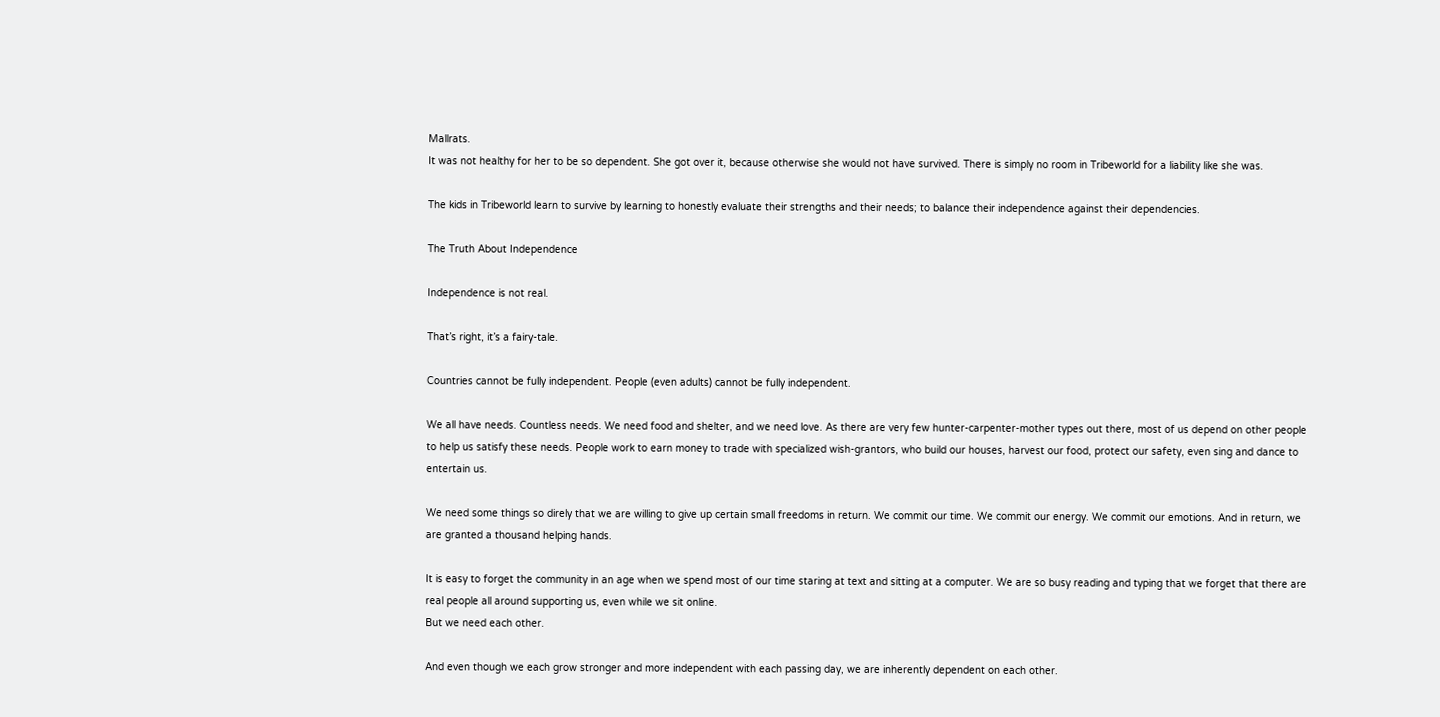Mallrats.
It was not healthy for her to be so dependent. She got over it, because otherwise she would not have survived. There is simply no room in Tribeworld for a liability like she was.

The kids in Tribeworld learn to survive by learning to honestly evaluate their strengths and their needs; to balance their independence against their dependencies.

The Truth About Independence

Independence is not real.

That’s right, it’s a fairy-tale.

Countries cannot be fully independent. People (even adults) cannot be fully independent.

We all have needs. Countless needs. We need food and shelter, and we need love. As there are very few hunter-carpenter-mother types out there, most of us depend on other people to help us satisfy these needs. People work to earn money to trade with specialized wish-grantors, who build our houses, harvest our food, protect our safety, even sing and dance to entertain us.

We need some things so direly that we are willing to give up certain small freedoms in return. We commit our time. We commit our energy. We commit our emotions. And in return, we are granted a thousand helping hands.

It is easy to forget the community in an age when we spend most of our time staring at text and sitting at a computer. We are so busy reading and typing that we forget that there are real people all around supporting us, even while we sit online.
But we need each other.

And even though we each grow stronger and more independent with each passing day, we are inherently dependent on each other.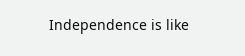Independence is like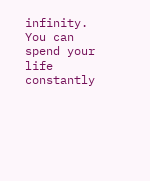infinity. You can spend your life constantly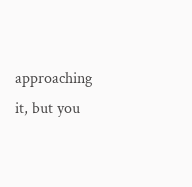approaching it, but you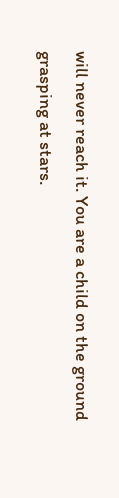will never reach it. You are a child on the ground grasping at stars.